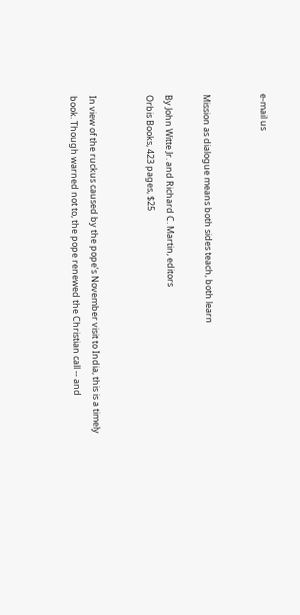e-mail us


Mission as dialogue means both sides teach, both learn

By John Witte Jr. and Richard C. Martin, editors
Orbis Books, 423 pages, $25


In view of the ruckus caused by the pope’s November visit to India, this is a timely book. Though warned not to, the pope renewed the Christian call -- and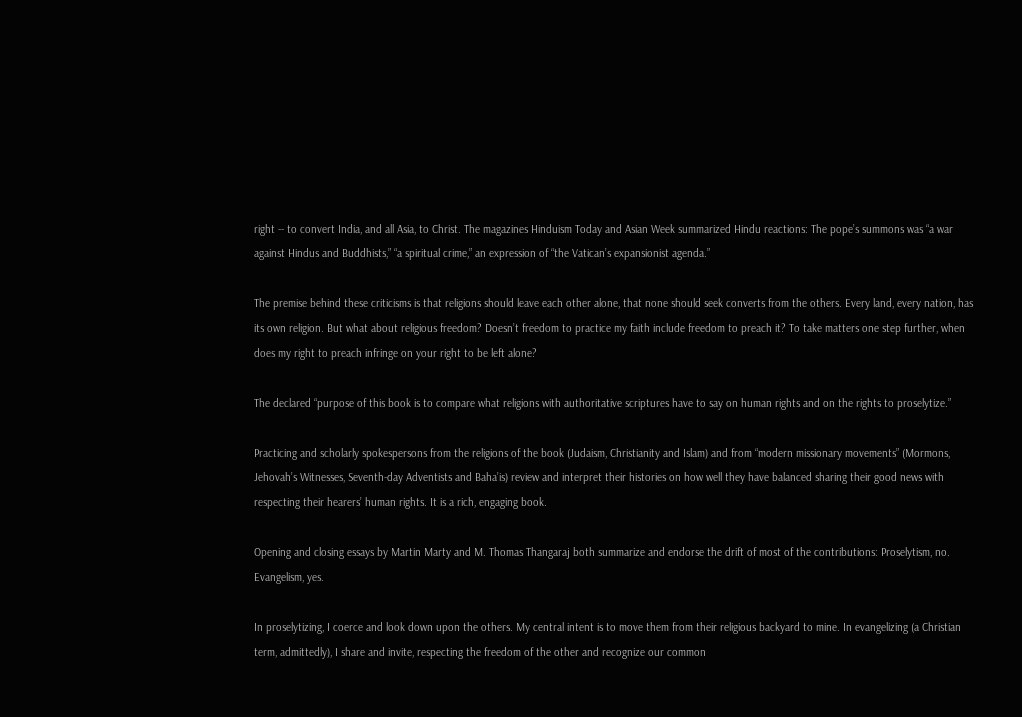right -- to convert India, and all Asia, to Christ. The magazines Hinduism Today and Asian Week summarized Hindu reactions: The pope’s summons was “a war against Hindus and Buddhists,” “a spiritual crime,” an expression of “the Vatican’s expansionist agenda.”

The premise behind these criticisms is that religions should leave each other alone, that none should seek converts from the others. Every land, every nation, has its own religion. But what about religious freedom? Doesn’t freedom to practice my faith include freedom to preach it? To take matters one step further, when does my right to preach infringe on your right to be left alone?

The declared “purpose of this book is to compare what religions with authoritative scriptures have to say on human rights and on the rights to proselytize.”

Practicing and scholarly spokespersons from the religions of the book (Judaism, Christianity and Islam) and from “modern missionary movements” (Mormons, Jehovah’s Witnesses, Seventh-day Adventists and Baha’is) review and interpret their histories on how well they have balanced sharing their good news with respecting their hearers’ human rights. It is a rich, engaging book.

Opening and closing essays by Martin Marty and M. Thomas Thangaraj both summarize and endorse the drift of most of the contributions: Proselytism, no. Evangelism, yes.

In proselytizing, I coerce and look down upon the others. My central intent is to move them from their religious backyard to mine. In evangelizing (a Christian term, admittedly), I share and invite, respecting the freedom of the other and recognize our common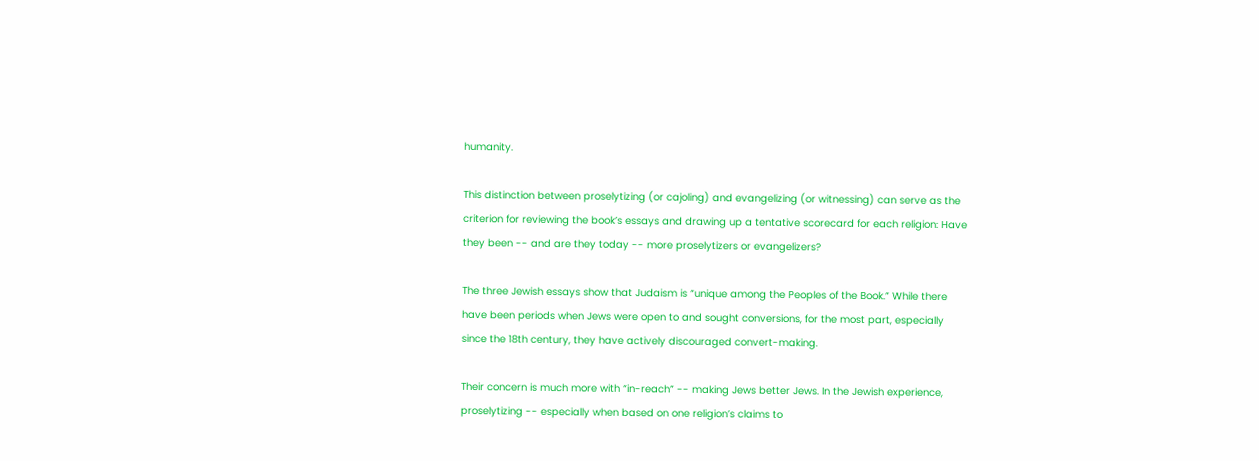humanity.

This distinction between proselytizing (or cajoling) and evangelizing (or witnessing) can serve as the criterion for reviewing the book’s essays and drawing up a tentative scorecard for each religion: Have they been -- and are they today -- more proselytizers or evangelizers?

The three Jewish essays show that Judaism is “unique among the Peoples of the Book.” While there have been periods when Jews were open to and sought conversions, for the most part, especially since the 18th century, they have actively discouraged convert-making.

Their concern is much more with “in-reach” -- making Jews better Jews. In the Jewish experience, proselytizing -- especially when based on one religion’s claims to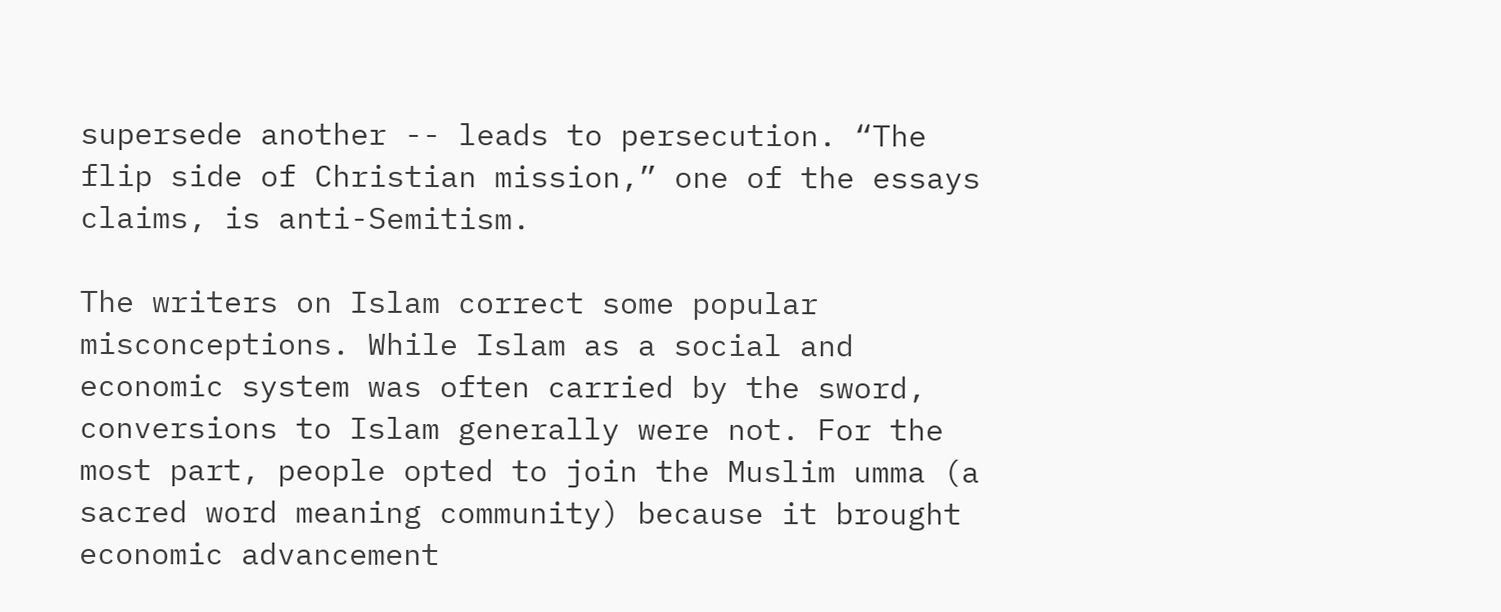supersede another -- leads to persecution. “The flip side of Christian mission,” one of the essays claims, is anti-Semitism.

The writers on Islam correct some popular misconceptions. While Islam as a social and economic system was often carried by the sword, conversions to Islam generally were not. For the most part, people opted to join the Muslim umma (a sacred word meaning community) because it brought economic advancement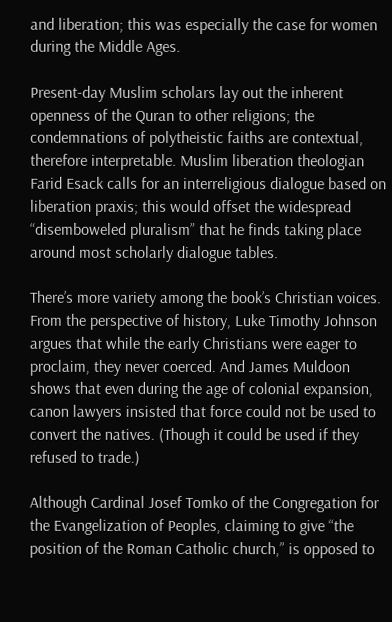and liberation; this was especially the case for women during the Middle Ages.

Present-day Muslim scholars lay out the inherent openness of the Quran to other religions; the condemnations of polytheistic faiths are contextual, therefore interpretable. Muslim liberation theologian Farid Esack calls for an interreligious dialogue based on liberation praxis; this would offset the widespread “disemboweled pluralism” that he finds taking place around most scholarly dialogue tables.

There’s more variety among the book’s Christian voices. From the perspective of history, Luke Timothy Johnson argues that while the early Christians were eager to proclaim, they never coerced. And James Muldoon shows that even during the age of colonial expansion, canon lawyers insisted that force could not be used to convert the natives. (Though it could be used if they refused to trade.)

Although Cardinal Josef Tomko of the Congregation for the Evangelization of Peoples, claiming to give “the position of the Roman Catholic church,” is opposed to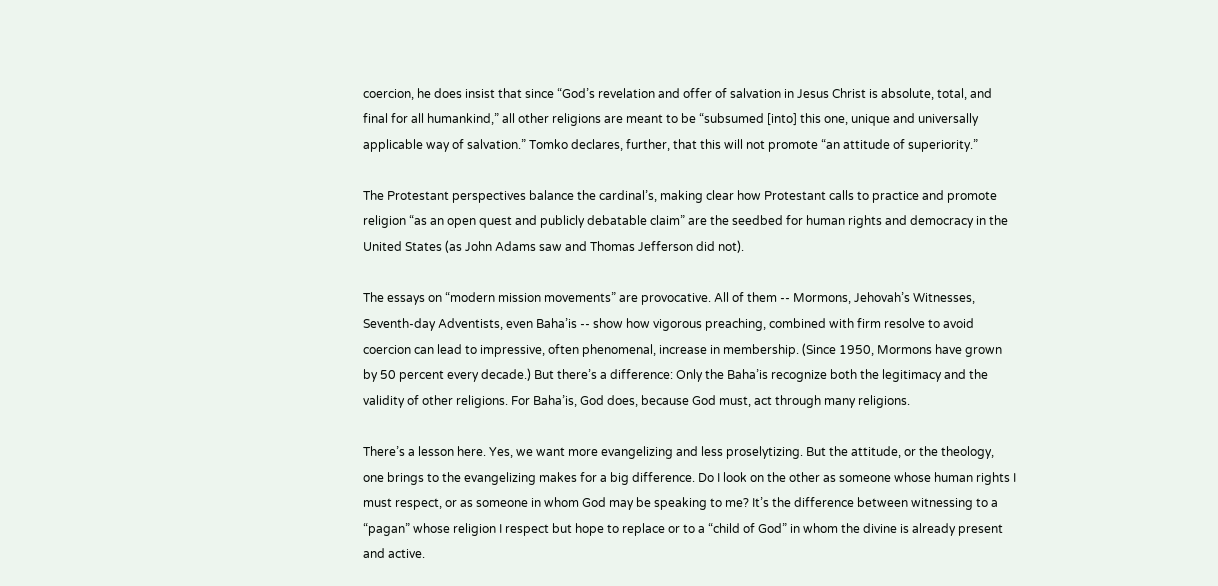coercion, he does insist that since “God’s revelation and offer of salvation in Jesus Christ is absolute, total, and final for all humankind,” all other religions are meant to be “subsumed [into] this one, unique and universally applicable way of salvation.” Tomko declares, further, that this will not promote “an attitude of superiority.”

The Protestant perspectives balance the cardinal’s, making clear how Protestant calls to practice and promote religion “as an open quest and publicly debatable claim” are the seedbed for human rights and democracy in the United States (as John Adams saw and Thomas Jefferson did not).

The essays on “modern mission movements” are provocative. All of them -- Mormons, Jehovah’s Witnesses, Seventh-day Adventists, even Baha’is -- show how vigorous preaching, combined with firm resolve to avoid coercion can lead to impressive, often phenomenal, increase in membership. (Since 1950, Mormons have grown by 50 percent every decade.) But there’s a difference: Only the Baha’is recognize both the legitimacy and the validity of other religions. For Baha’is, God does, because God must, act through many religions.

There’s a lesson here. Yes, we want more evangelizing and less proselytizing. But the attitude, or the theology, one brings to the evangelizing makes for a big difference. Do I look on the other as someone whose human rights I must respect, or as someone in whom God may be speaking to me? It’s the difference between witnessing to a “pagan” whose religion I respect but hope to replace or to a “child of God” in whom the divine is already present and active.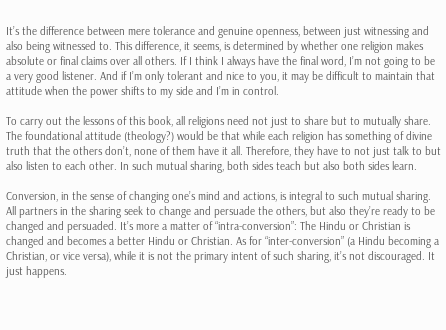It’s the difference between mere tolerance and genuine openness, between just witnessing and also being witnessed to. This difference, it seems, is determined by whether one religion makes absolute or final claims over all others. If I think I always have the final word, I’m not going to be a very good listener. And if I’m only tolerant and nice to you, it may be difficult to maintain that attitude when the power shifts to my side and I’m in control.

To carry out the lessons of this book, all religions need not just to share but to mutually share. The foundational attitude (theology?) would be that while each religion has something of divine truth that the others don’t, none of them have it all. Therefore, they have to not just talk to but also listen to each other. In such mutual sharing, both sides teach but also both sides learn.

Conversion, in the sense of changing one’s mind and actions, is integral to such mutual sharing. All partners in the sharing seek to change and persuade the others, but also they’re ready to be changed and persuaded. It’s more a matter of “intra-conversion”: The Hindu or Christian is changed and becomes a better Hindu or Christian. As for “inter-conversion” (a Hindu becoming a Christian, or vice versa), while it is not the primary intent of such sharing, it’s not discouraged. It just happens.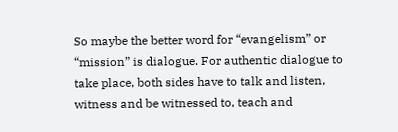So maybe the better word for “evangelism” or “mission” is dialogue. For authentic dialogue to take place, both sides have to talk and listen, witness and be witnessed to, teach and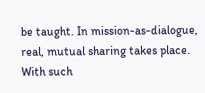be taught. In mission-as-dialogue, real, mutual sharing takes place. With such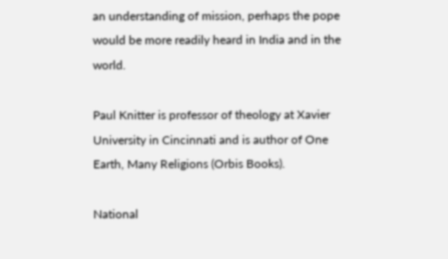an understanding of mission, perhaps the pope would be more readily heard in India and in the world.

Paul Knitter is professor of theology at Xavier University in Cincinnati and is author of One Earth, Many Religions (Orbis Books).

National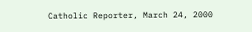Catholic Reporter, March 24, 2000